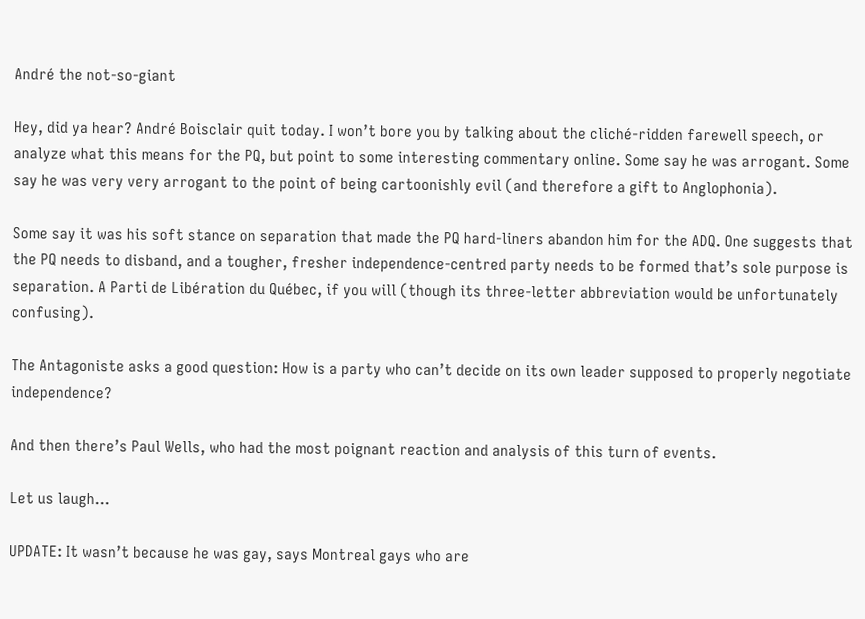André the not-so-giant

Hey, did ya hear? André Boisclair quit today. I won’t bore you by talking about the cliché-ridden farewell speech, or analyze what this means for the PQ, but point to some interesting commentary online. Some say he was arrogant. Some say he was very very arrogant to the point of being cartoonishly evil (and therefore a gift to Anglophonia).

Some say it was his soft stance on separation that made the PQ hard-liners abandon him for the ADQ. One suggests that the PQ needs to disband, and a tougher, fresher independence-centred party needs to be formed that’s sole purpose is separation. A Parti de Libération du Québec, if you will (though its three-letter abbreviation would be unfortunately confusing).

The Antagoniste asks a good question: How is a party who can’t decide on its own leader supposed to properly negotiate independence?

And then there’s Paul Wells, who had the most poignant reaction and analysis of this turn of events.

Let us laugh…

UPDATE: It wasn’t because he was gay, says Montreal gays who are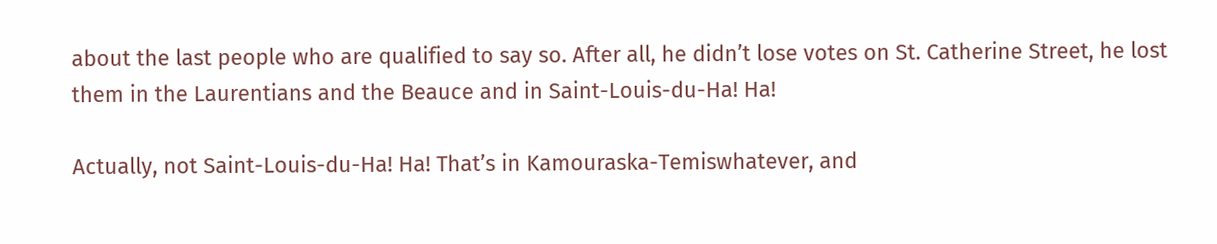about the last people who are qualified to say so. After all, he didn’t lose votes on St. Catherine Street, he lost them in the Laurentians and the Beauce and in Saint-Louis-du-Ha! Ha!

Actually, not Saint-Louis-du-Ha! Ha! That’s in Kamouraska-Temiswhatever, and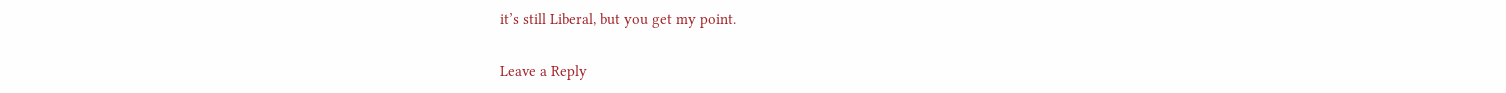it’s still Liberal, but you get my point.

Leave a Reply